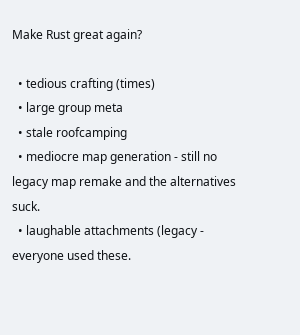Make Rust great again?

  • tedious crafting (times)
  • large group meta
  • stale roofcamping
  • mediocre map generation - still no legacy map remake and the alternatives suck.
  • laughable attachments (legacy - everyone used these.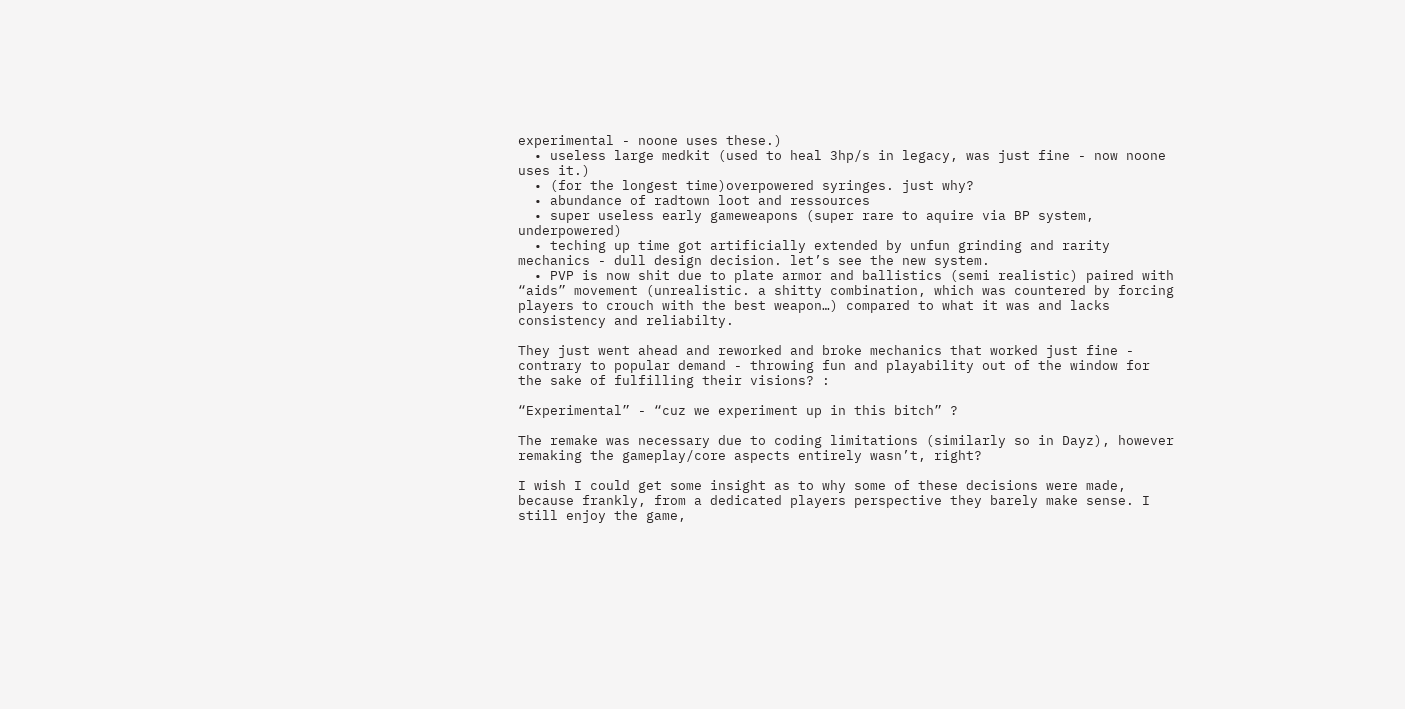experimental - noone uses these.)
  • useless large medkit (used to heal 3hp/s in legacy, was just fine - now noone uses it.)
  • (for the longest time)overpowered syringes. just why?
  • abundance of radtown loot and ressources
  • super useless early gameweapons (super rare to aquire via BP system, underpowered)
  • teching up time got artificially extended by unfun grinding and rarity mechanics - dull design decision. let’s see the new system.
  • PVP is now shit due to plate armor and ballistics (semi realistic) paired with “aids” movement (unrealistic. a shitty combination, which was countered by forcing players to crouch with the best weapon…) compared to what it was and lacks consistency and reliabilty.

They just went ahead and reworked and broke mechanics that worked just fine - contrary to popular demand - throwing fun and playability out of the window for the sake of fulfilling their visions? :

“Experimental” - “cuz we experiment up in this bitch” ?

The remake was necessary due to coding limitations (similarly so in Dayz), however remaking the gameplay/core aspects entirely wasn’t, right?

I wish I could get some insight as to why some of these decisions were made, because frankly, from a dedicated players perspective they barely make sense. I still enjoy the game,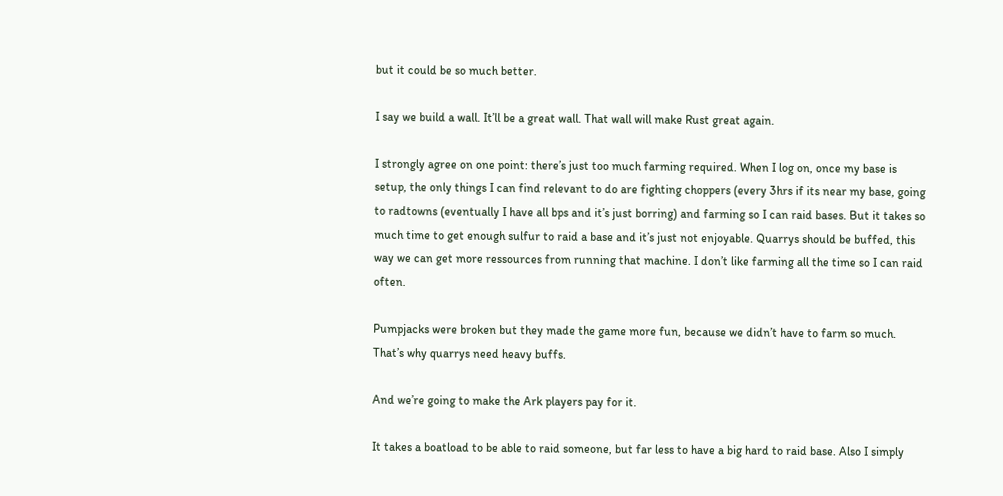but it could be so much better.

I say we build a wall. It’ll be a great wall. That wall will make Rust great again.

I strongly agree on one point: there’s just too much farming required. When I log on, once my base is setup, the only things I can find relevant to do are fighting choppers (every 3hrs if its near my base, going to radtowns (eventually I have all bps and it’s just borring) and farming so I can raid bases. But it takes so much time to get enough sulfur to raid a base and it’s just not enjoyable. Quarrys should be buffed, this way we can get more ressources from running that machine. I don’t like farming all the time so I can raid often.

Pumpjacks were broken but they made the game more fun, because we didn’t have to farm so much. That’s why quarrys need heavy buffs.

And we’re going to make the Ark players pay for it.

It takes a boatload to be able to raid someone, but far less to have a big hard to raid base. Also I simply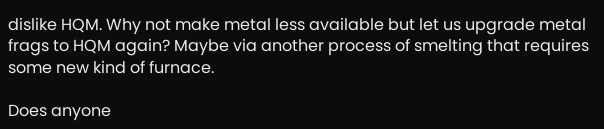dislike HQM. Why not make metal less available but let us upgrade metal frags to HQM again? Maybe via another process of smelting that requires some new kind of furnace.

Does anyone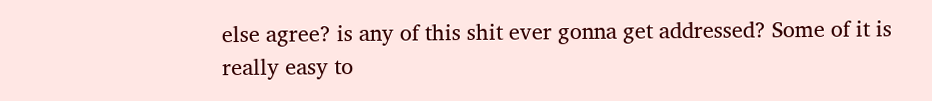else agree? is any of this shit ever gonna get addressed? Some of it is really easy to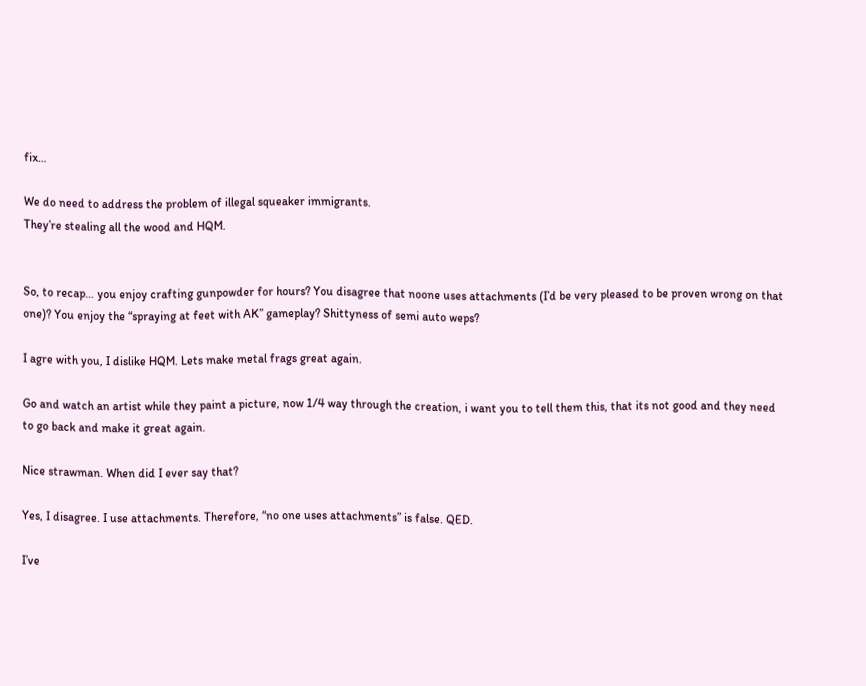fix…

We do need to address the problem of illegal squeaker immigrants.
They’re stealing all the wood and HQM.


So, to recap… you enjoy crafting gunpowder for hours? You disagree that noone uses attachments (I’d be very pleased to be proven wrong on that one)? You enjoy the “spraying at feet with AK” gameplay? Shittyness of semi auto weps?

I agre with you, I dislike HQM. Lets make metal frags great again.

Go and watch an artist while they paint a picture, now 1/4 way through the creation, i want you to tell them this, that its not good and they need to go back and make it great again.

Nice strawman. When did I ever say that?

Yes, I disagree. I use attachments. Therefore, “no one uses attachments” is false. QED.

I’ve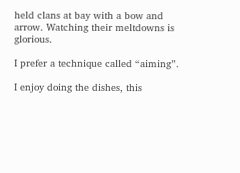held clans at bay with a bow and arrow. Watching their meltdowns is glorious.

I prefer a technique called “aiming”.

I enjoy doing the dishes, this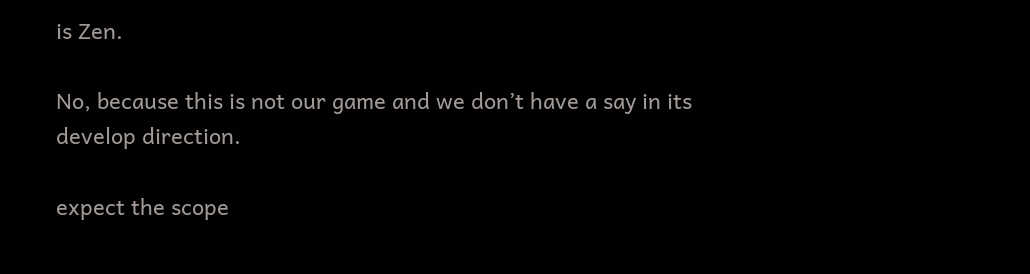is Zen.

No, because this is not our game and we don’t have a say in its develop direction.

expect the scope